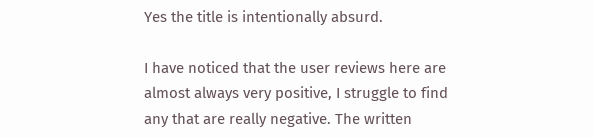Yes the title is intentionally absurd.

I have noticed that the user reviews here are almost always very positive, I struggle to find any that are really negative. The written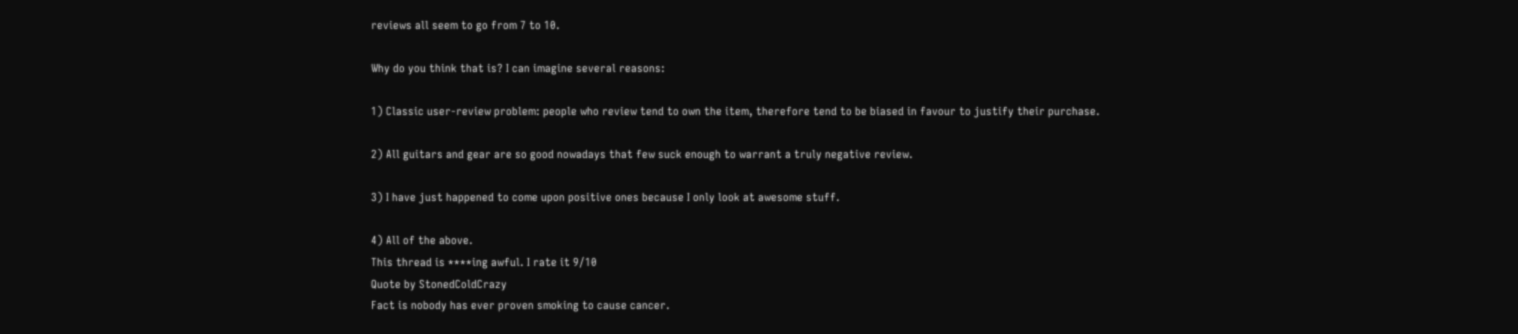reviews all seem to go from 7 to 10.

Why do you think that is? I can imagine several reasons:

1) Classic user-review problem: people who review tend to own the item, therefore tend to be biased in favour to justify their purchase.

2) All guitars and gear are so good nowadays that few suck enough to warrant a truly negative review.

3) I have just happened to come upon positive ones because I only look at awesome stuff.

4) All of the above.
This thread is ****ing awful. I rate it 9/10
Quote by StonedColdCrazy
Fact is nobody has ever proven smoking to cause cancer.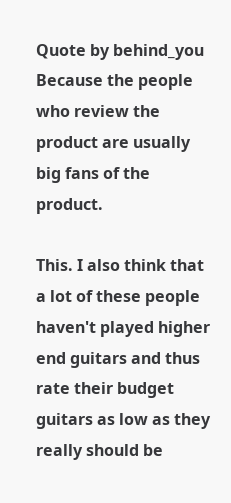Quote by behind_you
Because the people who review the product are usually big fans of the product.

This. I also think that a lot of these people haven't played higher end guitars and thus rate their budget guitars as low as they really should be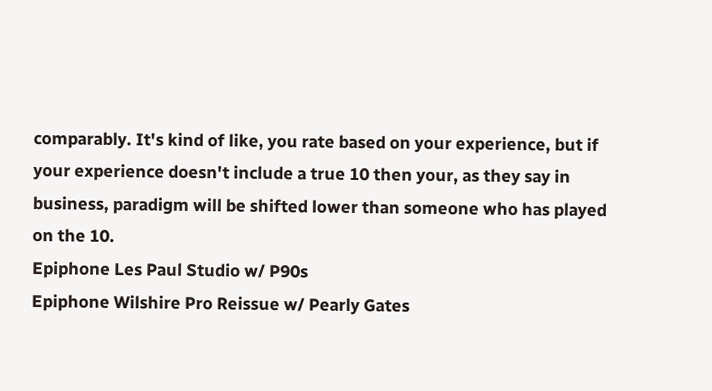comparably. It's kind of like, you rate based on your experience, but if your experience doesn't include a true 10 then your, as they say in business, paradigm will be shifted lower than someone who has played on the 10.
Epiphone Les Paul Studio w/ P90s
Epiphone Wilshire Pro Reissue w/ Pearly Gates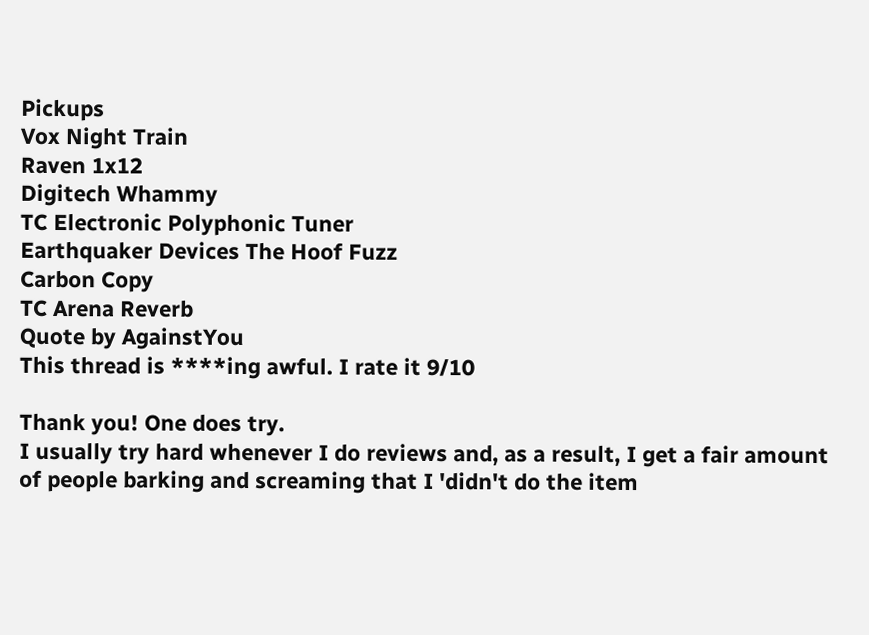Pickups
Vox Night Train
Raven 1x12
Digitech Whammy
TC Electronic Polyphonic Tuner
Earthquaker Devices The Hoof Fuzz
Carbon Copy
TC Arena Reverb
Quote by AgainstYou
This thread is ****ing awful. I rate it 9/10

Thank you! One does try.
I usually try hard whenever I do reviews and, as a result, I get a fair amount of people barking and screaming that I 'didn't do the item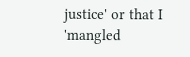justice' or that I 'mangled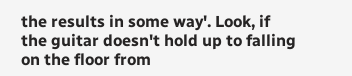the results in some way'. Look, if the guitar doesn't hold up to falling on the floor from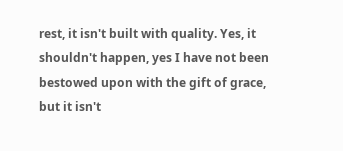rest, it isn't built with quality. Yes, it shouldn't happen, yes I have not been bestowed upon with the gift of grace, but it isn't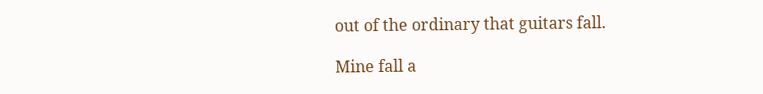out of the ordinary that guitars fall.

Mine fall a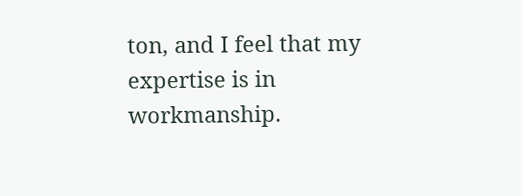ton, and I feel that my expertise is in workmanship.